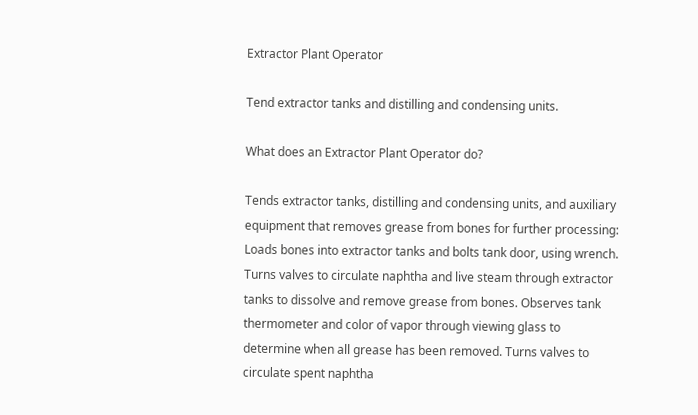Extractor Plant Operator

Tend extractor tanks and distilling and condensing units.

What does an Extractor Plant Operator do?

Tends extractor tanks, distilling and condensing units, and auxiliary equipment that removes grease from bones for further processing: Loads bones into extractor tanks and bolts tank door, using wrench. Turns valves to circulate naphtha and live steam through extractor tanks to dissolve and remove grease from bones. Observes tank thermometer and color of vapor through viewing glass to determine when all grease has been removed. Turns valves to circulate spent naphtha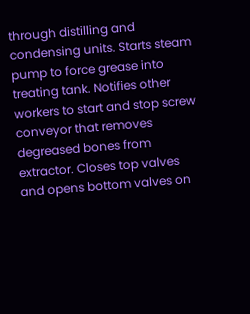through distilling and condensing units. Starts steam pump to force grease into treating tank. Notifies other workers to start and stop screw conveyor that removes degreased bones from extractor. Closes top valves and opens bottom valves on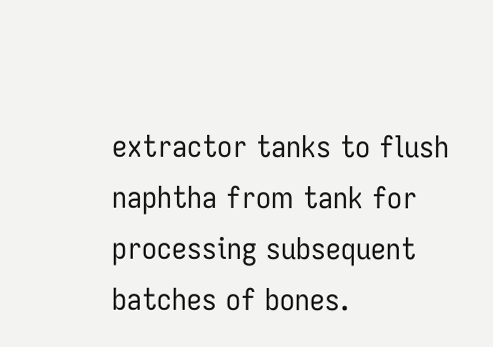extractor tanks to flush naphtha from tank for processing subsequent batches of bones.